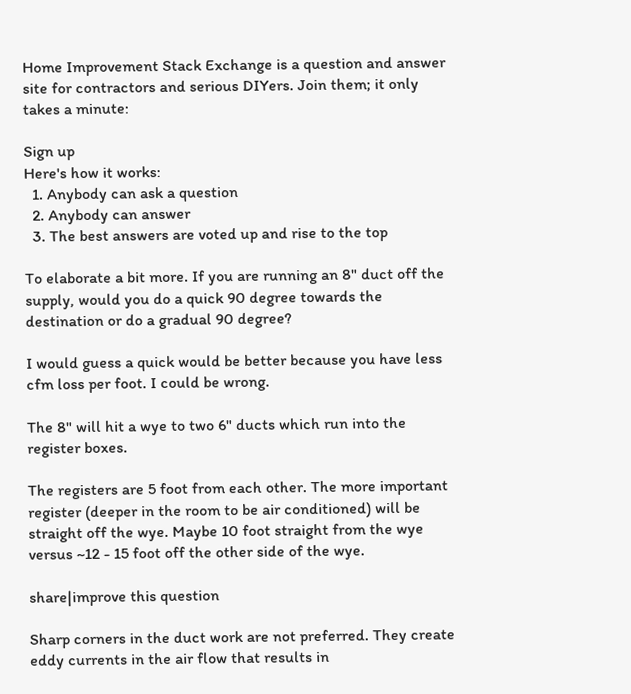Home Improvement Stack Exchange is a question and answer site for contractors and serious DIYers. Join them; it only takes a minute:

Sign up
Here's how it works:
  1. Anybody can ask a question
  2. Anybody can answer
  3. The best answers are voted up and rise to the top

To elaborate a bit more. If you are running an 8" duct off the supply, would you do a quick 90 degree towards the destination or do a gradual 90 degree?

I would guess a quick would be better because you have less cfm loss per foot. I could be wrong.

The 8" will hit a wye to two 6" ducts which run into the register boxes.

The registers are 5 foot from each other. The more important register (deeper in the room to be air conditioned) will be straight off the wye. Maybe 10 foot straight from the wye versus ~12 - 15 foot off the other side of the wye.

share|improve this question

Sharp corners in the duct work are not preferred. They create eddy currents in the air flow that results in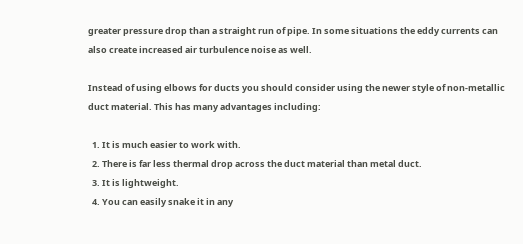greater pressure drop than a straight run of pipe. In some situations the eddy currents can also create increased air turbulence noise as well.

Instead of using elbows for ducts you should consider using the newer style of non-metallic duct material. This has many advantages including:

  1. It is much easier to work with.
  2. There is far less thermal drop across the duct material than metal duct.
  3. It is lightweight.
  4. You can easily snake it in any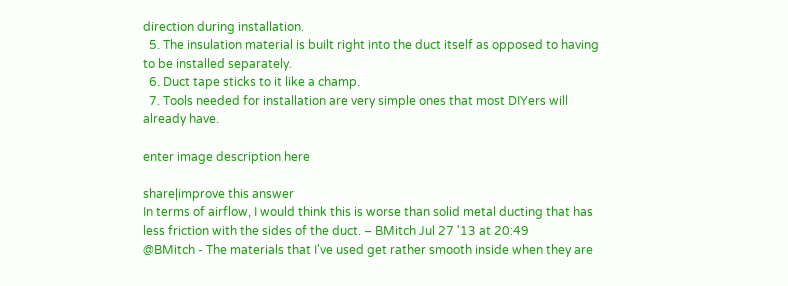direction during installation.
  5. The insulation material is built right into the duct itself as opposed to having to be installed separately.
  6. Duct tape sticks to it like a champ.
  7. Tools needed for installation are very simple ones that most DIYers will already have.

enter image description here

share|improve this answer
In terms of airflow, I would think this is worse than solid metal ducting that has less friction with the sides of the duct. – BMitch Jul 27 '13 at 20:49
@BMitch - The materials that I've used get rather smooth inside when they are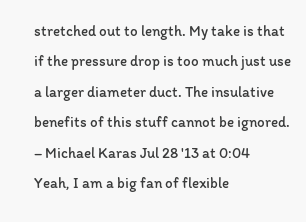stretched out to length. My take is that if the pressure drop is too much just use a larger diameter duct. The insulative benefits of this stuff cannot be ignored. – Michael Karas Jul 28 '13 at 0:04
Yeah, I am a big fan of flexible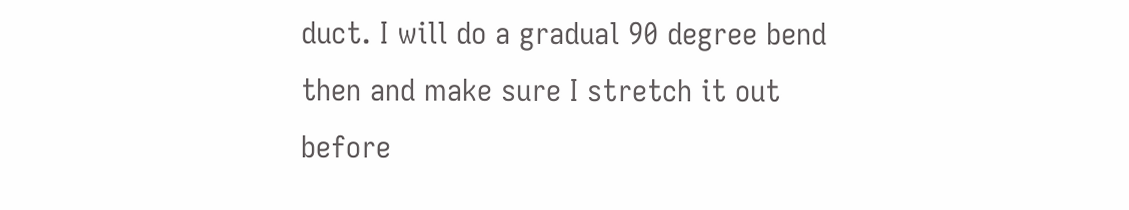duct. I will do a gradual 90 degree bend then and make sure I stretch it out before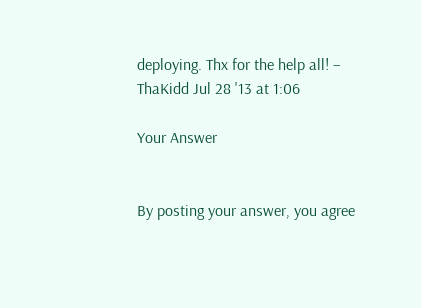deploying. Thx for the help all! – ThaKidd Jul 28 '13 at 1:06

Your Answer


By posting your answer, you agree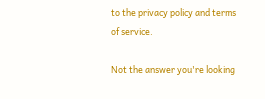to the privacy policy and terms of service.

Not the answer you're looking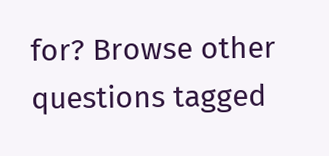for? Browse other questions tagged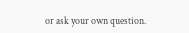or ask your own question.